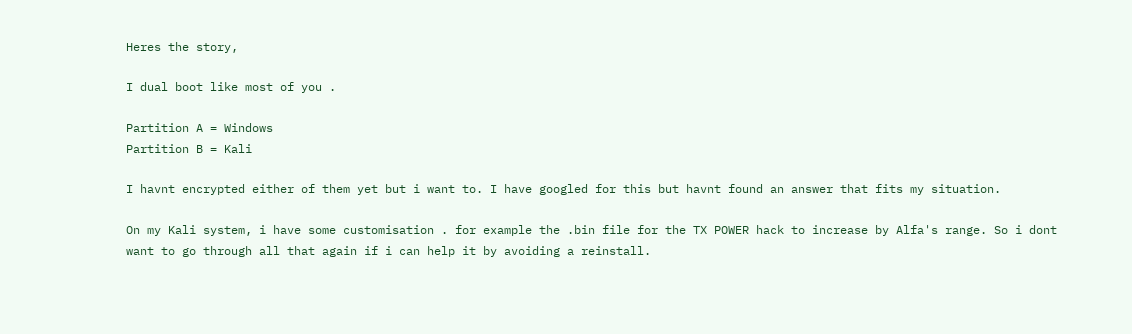Heres the story,

I dual boot like most of you .

Partition A = Windows
Partition B = Kali

I havnt encrypted either of them yet but i want to. I have googled for this but havnt found an answer that fits my situation.

On my Kali system, i have some customisation . for example the .bin file for the TX POWER hack to increase by Alfa's range. So i dont want to go through all that again if i can help it by avoiding a reinstall.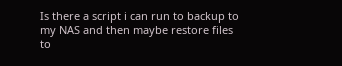Is there a script i can run to backup to my NAS and then maybe restore files to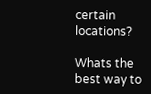certain locations?

Whats the best way to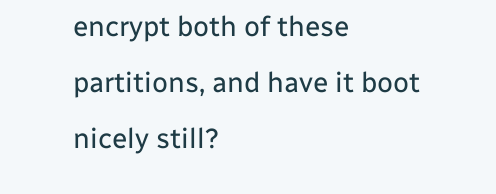encrypt both of these partitions, and have it boot nicely still?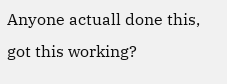Anyone actuall done this, got this working?